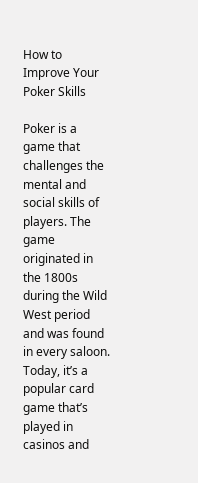How to Improve Your Poker Skills

Poker is a game that challenges the mental and social skills of players. The game originated in the 1800s during the Wild West period and was found in every saloon. Today, it’s a popular card game that’s played in casinos and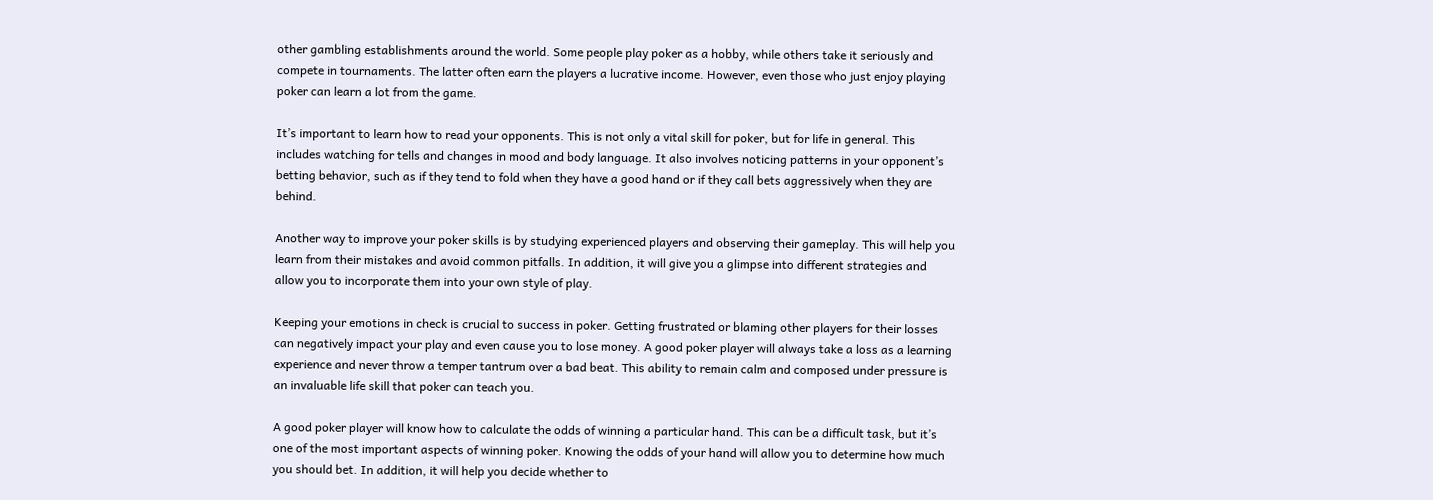other gambling establishments around the world. Some people play poker as a hobby, while others take it seriously and compete in tournaments. The latter often earn the players a lucrative income. However, even those who just enjoy playing poker can learn a lot from the game.

It’s important to learn how to read your opponents. This is not only a vital skill for poker, but for life in general. This includes watching for tells and changes in mood and body language. It also involves noticing patterns in your opponent’s betting behavior, such as if they tend to fold when they have a good hand or if they call bets aggressively when they are behind.

Another way to improve your poker skills is by studying experienced players and observing their gameplay. This will help you learn from their mistakes and avoid common pitfalls. In addition, it will give you a glimpse into different strategies and allow you to incorporate them into your own style of play.

Keeping your emotions in check is crucial to success in poker. Getting frustrated or blaming other players for their losses can negatively impact your play and even cause you to lose money. A good poker player will always take a loss as a learning experience and never throw a temper tantrum over a bad beat. This ability to remain calm and composed under pressure is an invaluable life skill that poker can teach you.

A good poker player will know how to calculate the odds of winning a particular hand. This can be a difficult task, but it’s one of the most important aspects of winning poker. Knowing the odds of your hand will allow you to determine how much you should bet. In addition, it will help you decide whether to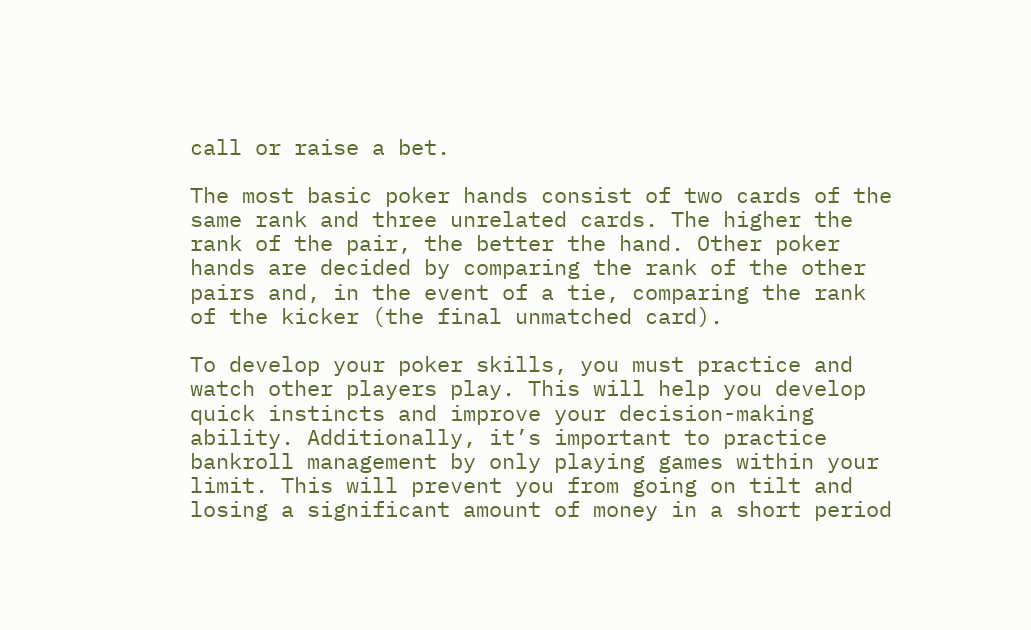call or raise a bet.

The most basic poker hands consist of two cards of the same rank and three unrelated cards. The higher the rank of the pair, the better the hand. Other poker hands are decided by comparing the rank of the other pairs and, in the event of a tie, comparing the rank of the kicker (the final unmatched card).

To develop your poker skills, you must practice and watch other players play. This will help you develop quick instincts and improve your decision-making ability. Additionally, it’s important to practice bankroll management by only playing games within your limit. This will prevent you from going on tilt and losing a significant amount of money in a short period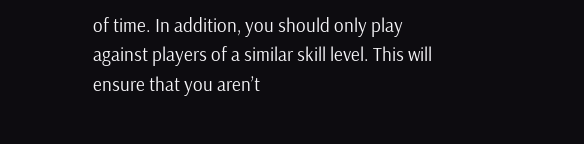of time. In addition, you should only play against players of a similar skill level. This will ensure that you aren’t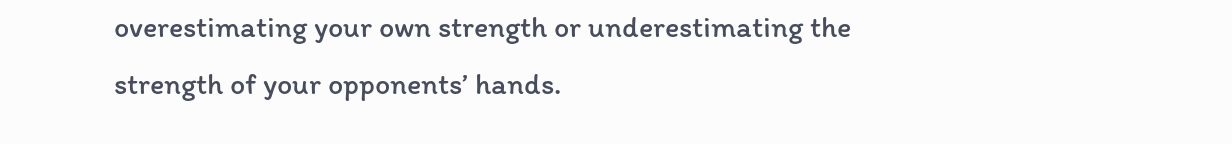overestimating your own strength or underestimating the strength of your opponents’ hands.